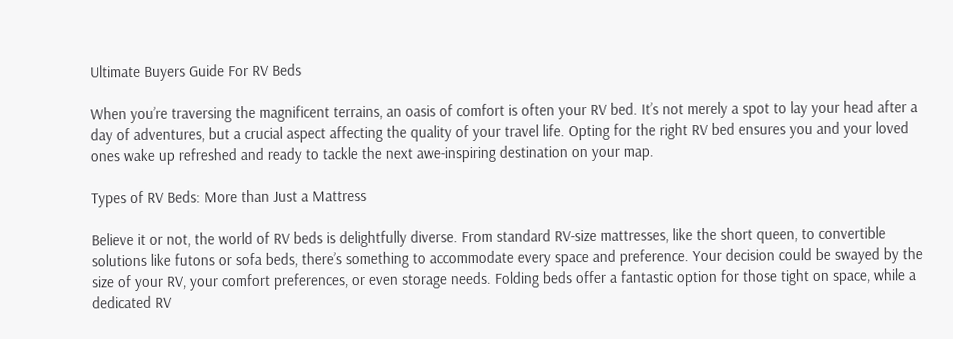Ultimate Buyers Guide For RV Beds

When you’re traversing the magnificent terrains, an oasis of comfort is often your RV bed. It’s not merely a spot to lay your head after a day of adventures, but a crucial aspect affecting the quality of your travel life. Opting for the right RV bed ensures you and your loved ones wake up refreshed and ready to tackle the next awe-inspiring destination on your map.

Types of RV Beds: More than Just a Mattress

Believe it or not, the world of RV beds is delightfully diverse. From standard RV-size mattresses, like the short queen, to convertible solutions like futons or sofa beds, there’s something to accommodate every space and preference. Your decision could be swayed by the size of your RV, your comfort preferences, or even storage needs. Folding beds offer a fantastic option for those tight on space, while a dedicated RV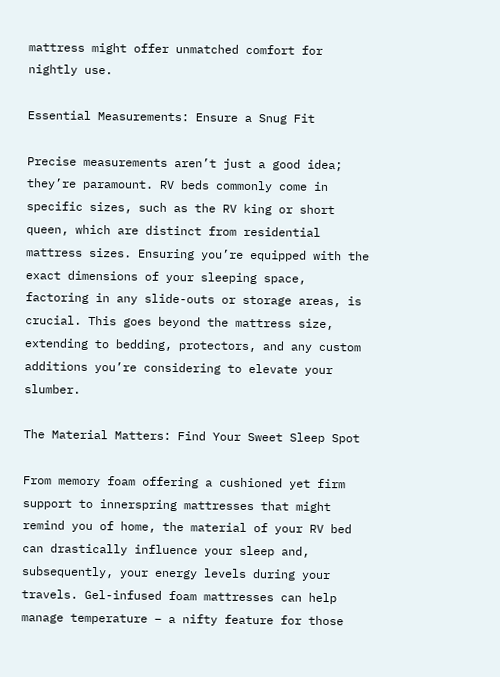mattress might offer unmatched comfort for nightly use.

Essential Measurements: Ensure a Snug Fit

Precise measurements aren’t just a good idea; they’re paramount. RV beds commonly come in specific sizes, such as the RV king or short queen, which are distinct from residential mattress sizes. Ensuring you’re equipped with the exact dimensions of your sleeping space, factoring in any slide-outs or storage areas, is crucial. This goes beyond the mattress size, extending to bedding, protectors, and any custom additions you’re considering to elevate your slumber.

The Material Matters: Find Your Sweet Sleep Spot

From memory foam offering a cushioned yet firm support to innerspring mattresses that might remind you of home, the material of your RV bed can drastically influence your sleep and, subsequently, your energy levels during your travels. Gel-infused foam mattresses can help manage temperature – a nifty feature for those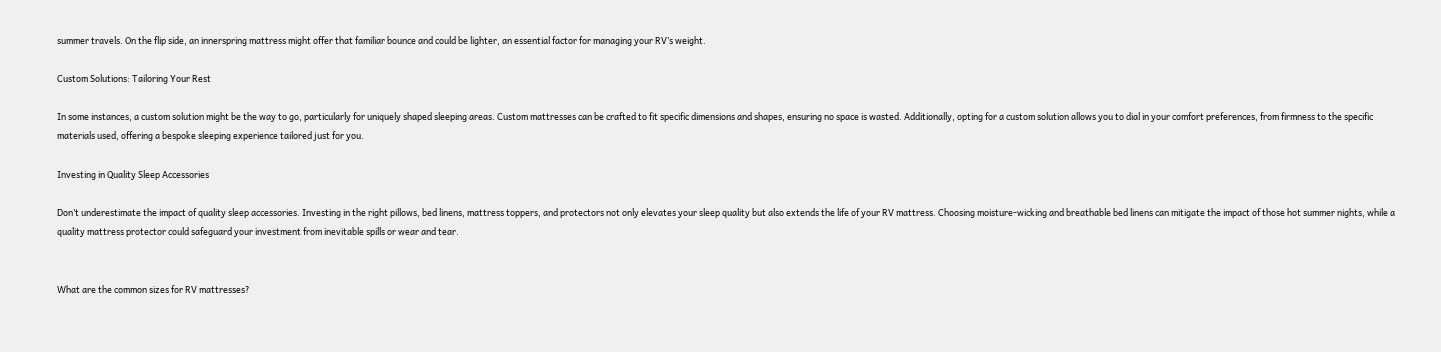summer travels. On the flip side, an innerspring mattress might offer that familiar bounce and could be lighter, an essential factor for managing your RV’s weight.

Custom Solutions: Tailoring Your Rest

In some instances, a custom solution might be the way to go, particularly for uniquely shaped sleeping areas. Custom mattresses can be crafted to fit specific dimensions and shapes, ensuring no space is wasted. Additionally, opting for a custom solution allows you to dial in your comfort preferences, from firmness to the specific materials used, offering a bespoke sleeping experience tailored just for you.

Investing in Quality Sleep Accessories

Don’t underestimate the impact of quality sleep accessories. Investing in the right pillows, bed linens, mattress toppers, and protectors not only elevates your sleep quality but also extends the life of your RV mattress. Choosing moisture-wicking and breathable bed linens can mitigate the impact of those hot summer nights, while a quality mattress protector could safeguard your investment from inevitable spills or wear and tear.


What are the common sizes for RV mattresses?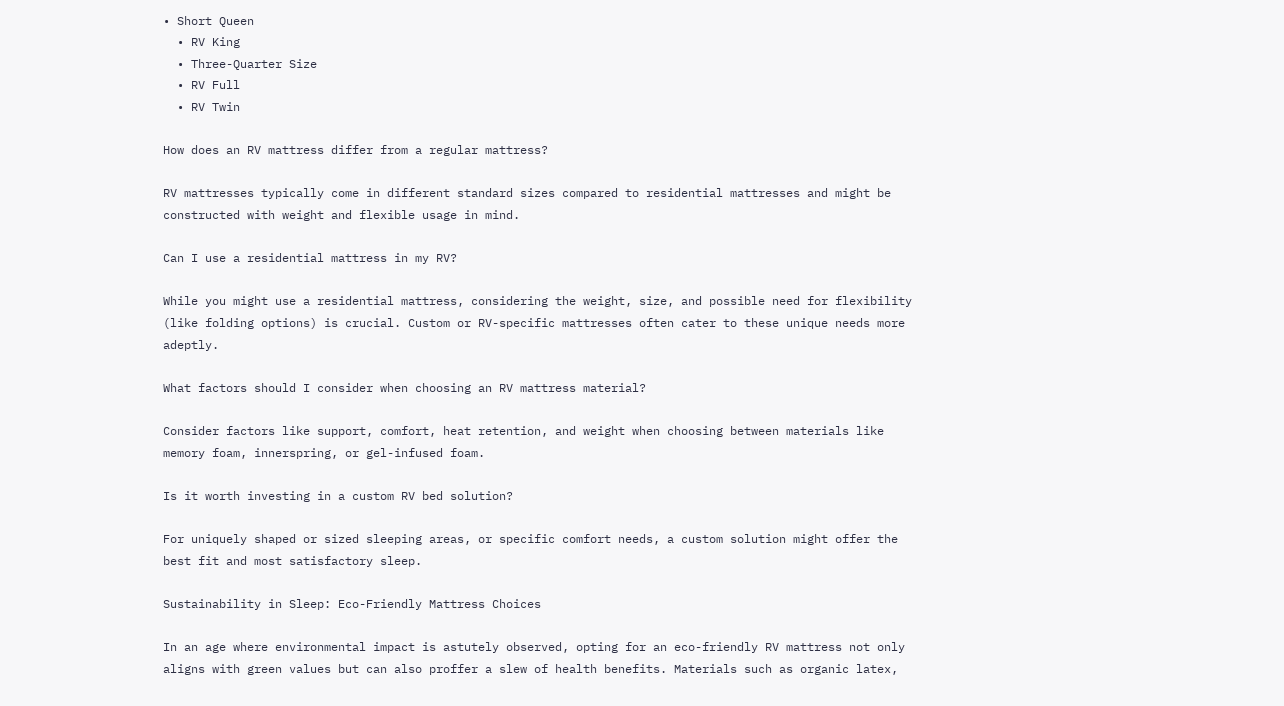• Short Queen
  • RV King
  • Three-Quarter Size
  • RV Full
  • RV Twin

How does an RV mattress differ from a regular mattress?

RV mattresses typically come in different standard sizes compared to residential mattresses and might be constructed with weight and flexible usage in mind.

Can I use a residential mattress in my RV?

While you might use a residential mattress, considering the weight, size, and possible need for flexibility (like folding options) is crucial. Custom or RV-specific mattresses often cater to these unique needs more adeptly.

What factors should I consider when choosing an RV mattress material?

Consider factors like support, comfort, heat retention, and weight when choosing between materials like memory foam, innerspring, or gel-infused foam.

Is it worth investing in a custom RV bed solution?

For uniquely shaped or sized sleeping areas, or specific comfort needs, a custom solution might offer the best fit and most satisfactory sleep.

Sustainability in Sleep: Eco-Friendly Mattress Choices

In an age where environmental impact is astutely observed, opting for an eco-friendly RV mattress not only aligns with green values but can also proffer a slew of health benefits. Materials such as organic latex,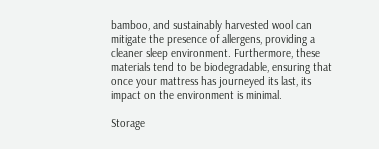bamboo, and sustainably harvested wool can mitigate the presence of allergens, providing a cleaner sleep environment. Furthermore, these materials tend to be biodegradable, ensuring that once your mattress has journeyed its last, its impact on the environment is minimal.

Storage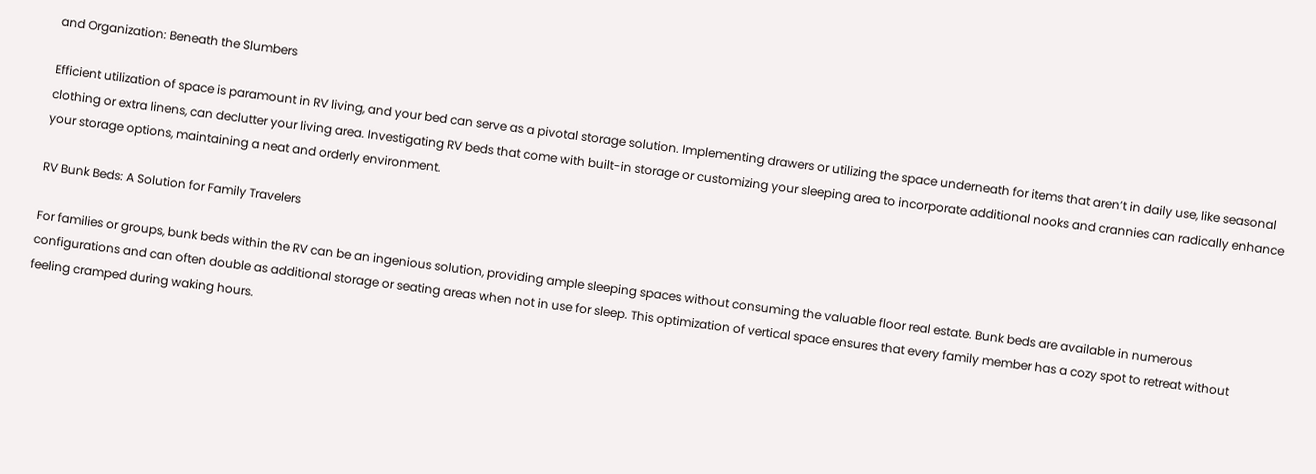and Organization: Beneath the Slumbers

Efficient utilization of space is paramount in RV living, and your bed can serve as a pivotal storage solution. Implementing drawers or utilizing the space underneath for items that aren’t in daily use, like seasonal clothing or extra linens, can declutter your living area. Investigating RV beds that come with built-in storage or customizing your sleeping area to incorporate additional nooks and crannies can radically enhance your storage options, maintaining a neat and orderly environment.

RV Bunk Beds: A Solution for Family Travelers

For families or groups, bunk beds within the RV can be an ingenious solution, providing ample sleeping spaces without consuming the valuable floor real estate. Bunk beds are available in numerous configurations and can often double as additional storage or seating areas when not in use for sleep. This optimization of vertical space ensures that every family member has a cozy spot to retreat without feeling cramped during waking hours.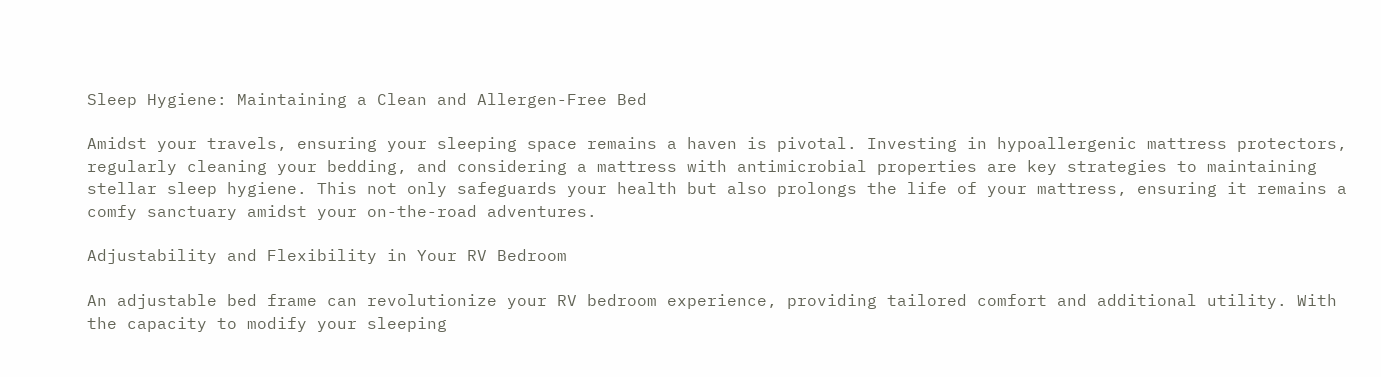Sleep Hygiene: Maintaining a Clean and Allergen-Free Bed

Amidst your travels, ensuring your sleeping space remains a haven is pivotal. Investing in hypoallergenic mattress protectors, regularly cleaning your bedding, and considering a mattress with antimicrobial properties are key strategies to maintaining stellar sleep hygiene. This not only safeguards your health but also prolongs the life of your mattress, ensuring it remains a comfy sanctuary amidst your on-the-road adventures.

Adjustability and Flexibility in Your RV Bedroom

An adjustable bed frame can revolutionize your RV bedroom experience, providing tailored comfort and additional utility. With the capacity to modify your sleeping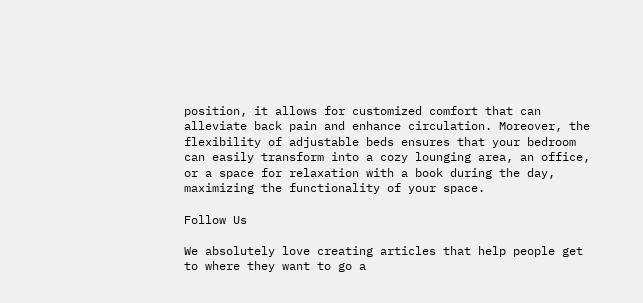position, it allows for customized comfort that can alleviate back pain and enhance circulation. Moreover, the flexibility of adjustable beds ensures that your bedroom can easily transform into a cozy lounging area, an office, or a space for relaxation with a book during the day, maximizing the functionality of your space.

Follow Us

We absolutely love creating articles that help people get to where they want to go a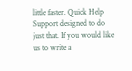little faster. Quick Help Support designed to do just that. If you would like us to write a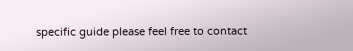specific guide please feel free to contact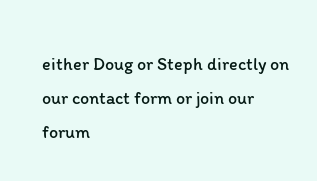either Doug or Steph directly on our contact form or join our forum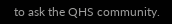to ask the QHS community.